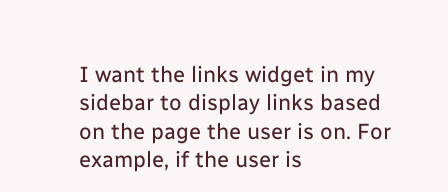I want the links widget in my sidebar to display links based on the page the user is on. For example, if the user is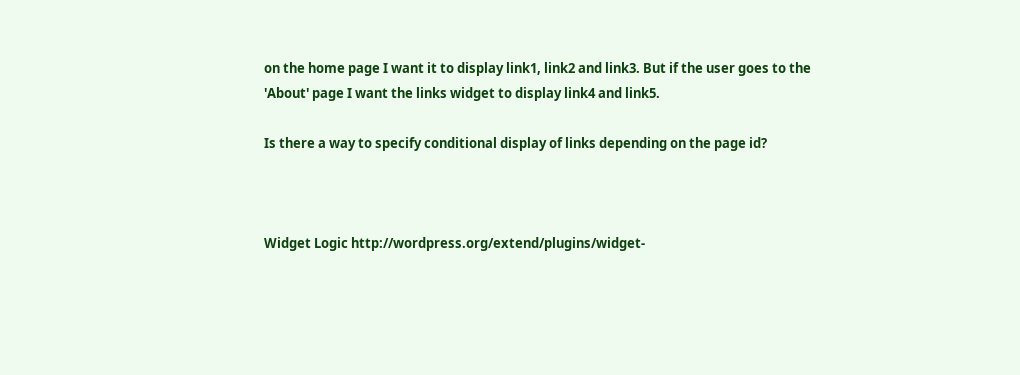on the home page I want it to display link1, link2 and link3. But if the user goes to the 'About' page I want the links widget to display link4 and link5.

Is there a way to specify conditional display of links depending on the page id?



Widget Logic http://wordpress.org/extend/plugins/widget-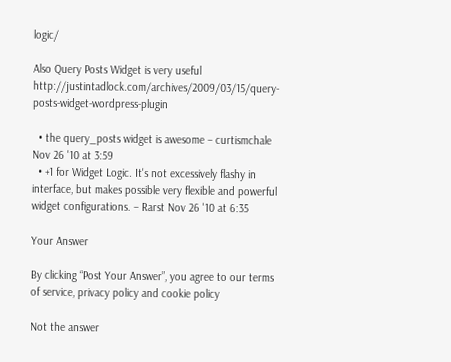logic/

Also Query Posts Widget is very useful http://justintadlock.com/archives/2009/03/15/query-posts-widget-wordpress-plugin

  • the query_posts widget is awesome – curtismchale Nov 26 '10 at 3:59
  • +1 for Widget Logic. It's not excessively flashy in interface, but makes possible very flexible and powerful widget configurations. – Rarst Nov 26 '10 at 6:35

Your Answer

By clicking “Post Your Answer”, you agree to our terms of service, privacy policy and cookie policy

Not the answer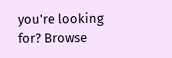you're looking for? Browse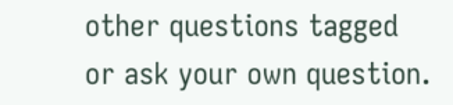other questions tagged or ask your own question.